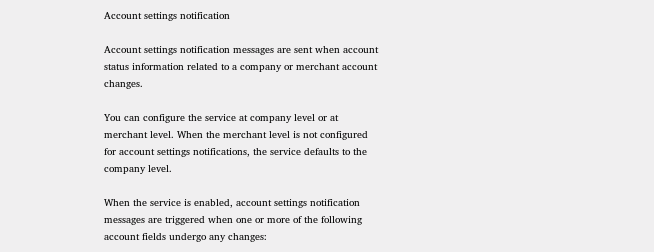Account settings notification

Account settings notification messages are sent when account status information related to a company or merchant account changes.

You can configure the service at company level or at merchant level. When the merchant level is not configured for account settings notifications, the service defaults to the company level.

When the service is enabled, account settings notification messages are triggered when one or more of the following account fields undergo any changes: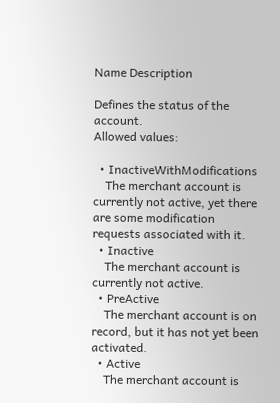Name Description

Defines the status of the account.
Allowed values:

  • InactiveWithModifications
    The merchant account is currently not active, yet there are some modification requests associated with it.
  • Inactive
    The merchant account is currently not active.
  • PreActive
    The merchant account is on record, but it has not yet been activated.
  • Active
    The merchant account is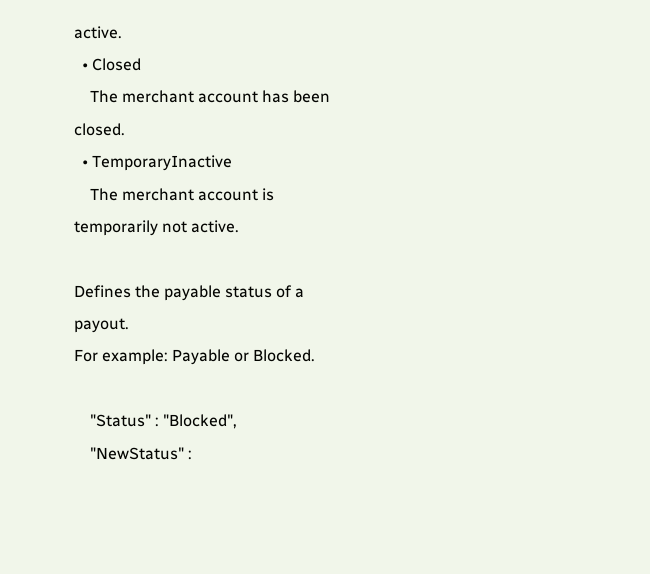active.
  • Closed
    The merchant account has been closed.
  • TemporaryInactive
    The merchant account is temporarily not active.

Defines the payable status of a payout.
For example: Payable or Blocked.

    "Status" : "Blocked",
    "NewStatus" :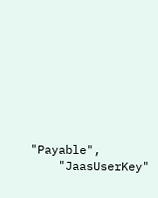"Payable",
    "JaasUserKey"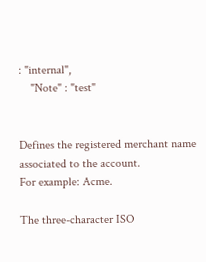: "internal",
    "Note" : "test"


Defines the registered merchant name associated to the account.
For example: Acme.

The three-character ISO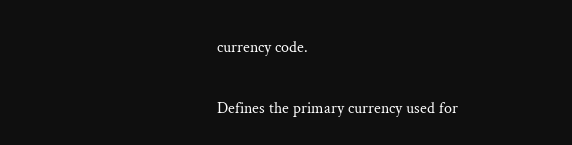currency code.

Defines the primary currency used for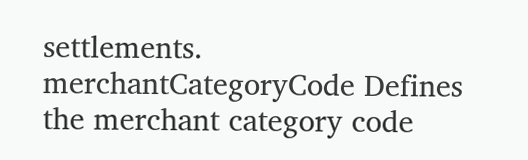settlements.
merchantCategoryCode Defines the merchant category code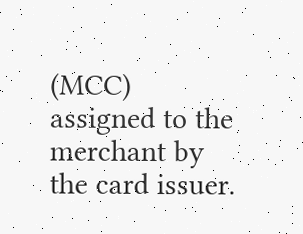(MCC) assigned to the merchant by the card issuer.